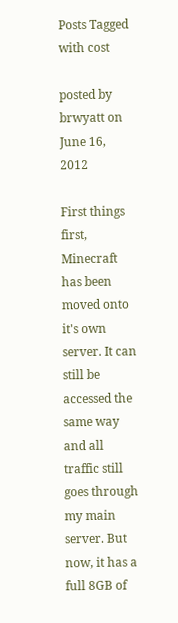Posts Tagged with cost

posted by brwyatt on June 16, 2012

First things first, Minecraft has been moved onto it's own server. It can still be accessed the same way and all traffic still goes through my main server. But now, it has a full 8GB of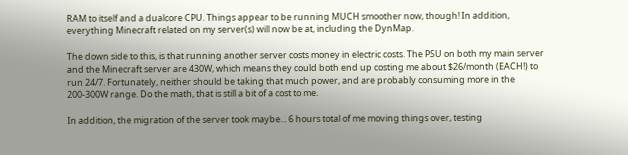RAM to itself and a dualcore CPU. Things appear to be running MUCH smoother now, though! In addition, everything Minecraft related on my server(s) will now be at, including the DynMap.

The down side to this, is that running another server costs money in electric costs. The PSU on both my main server and the Minecraft server are 430W, which means they could both end up costing me about $26/month (EACH!) to run 24/7. Fortunately, neither should be taking that much power, and are probably consuming more in the 200-300W range. Do the math, that is still a bit of a cost to me.

In addition, the migration of the server took maybe... 6 hours total of me moving things over, testing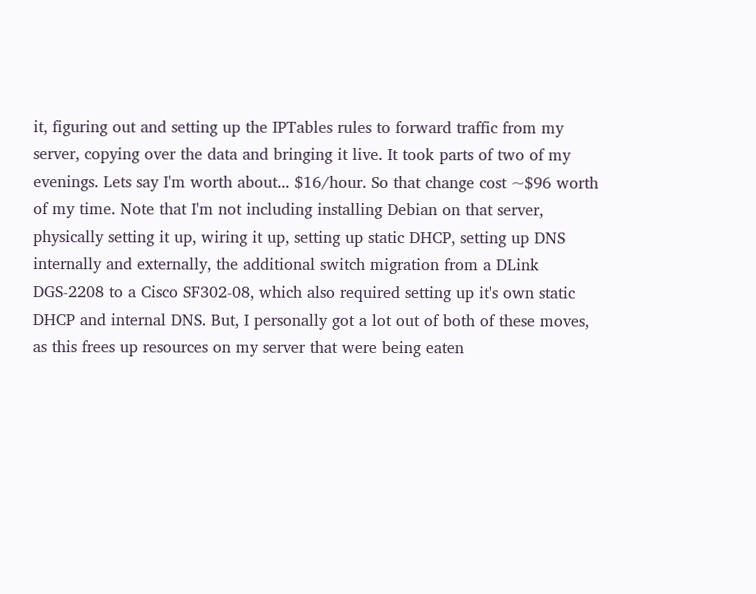it, figuring out and setting up the IPTables rules to forward traffic from my server, copying over the data and bringing it live. It took parts of two of my evenings. Lets say I'm worth about... $16/hour. So that change cost ~$96 worth of my time. Note that I'm not including installing Debian on that server, physically setting it up, wiring it up, setting up static DHCP, setting up DNS internally and externally, the additional switch migration from a DLink DGS-2208 to a Cisco SF302-08, which also required setting up it's own static DHCP and internal DNS. But, I personally got a lot out of both of these moves, as this frees up resources on my server that were being eaten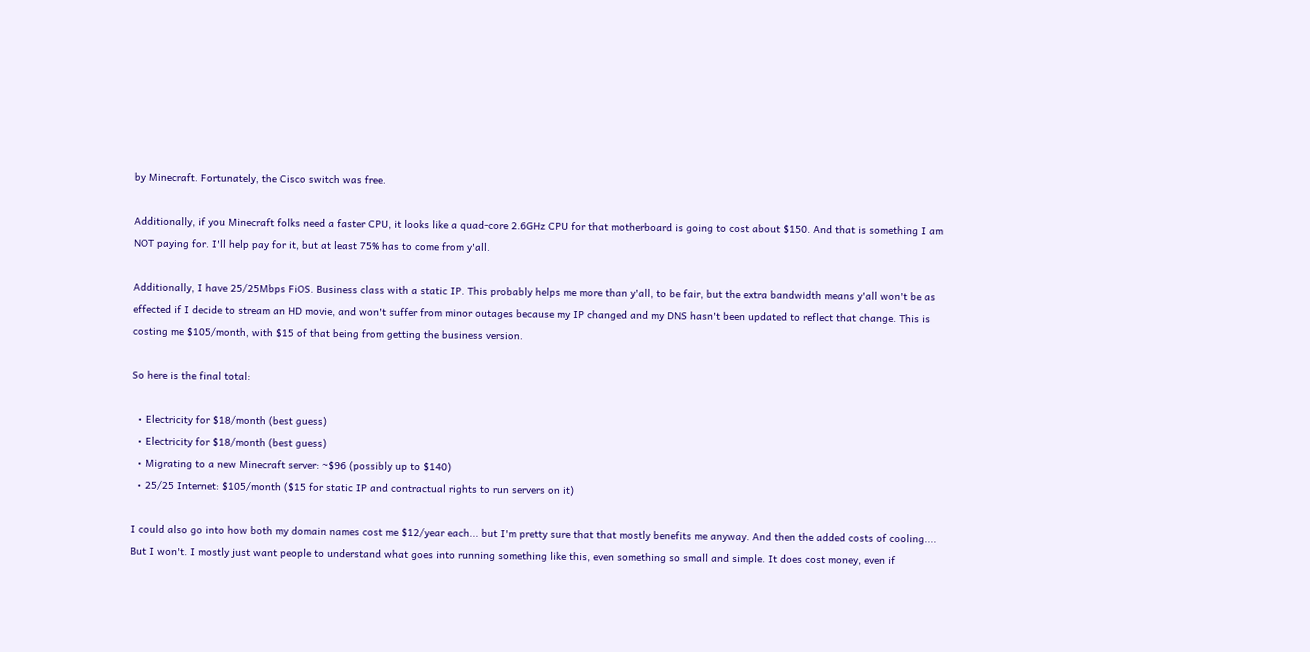by Minecraft. Fortunately, the Cisco switch was free.

Additionally, if you Minecraft folks need a faster CPU, it looks like a quad-core 2.6GHz CPU for that motherboard is going to cost about $150. And that is something I am NOT paying for. I'll help pay for it, but at least 75% has to come from y'all.

Additionally, I have 25/25Mbps FiOS. Business class with a static IP. This probably helps me more than y'all, to be fair, but the extra bandwidth means y'all won't be as effected if I decide to stream an HD movie, and won't suffer from minor outages because my IP changed and my DNS hasn't been updated to reflect that change. This is costing me $105/month, with $15 of that being from getting the business version.

So here is the final total:

  • Electricity for $18/month (best guess)
  • Electricity for $18/month (best guess)
  • Migrating to a new Minecraft server: ~$96 (possibly up to $140)
  • 25/25 Internet: $105/month ($15 for static IP and contractual rights to run servers on it)

I could also go into how both my domain names cost me $12/year each... but I'm pretty sure that that mostly benefits me anyway. And then the added costs of cooling.... But I won't. I mostly just want people to understand what goes into running something like this, even something so small and simple. It does cost money, even if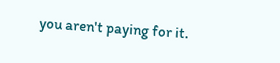you aren't paying for it.